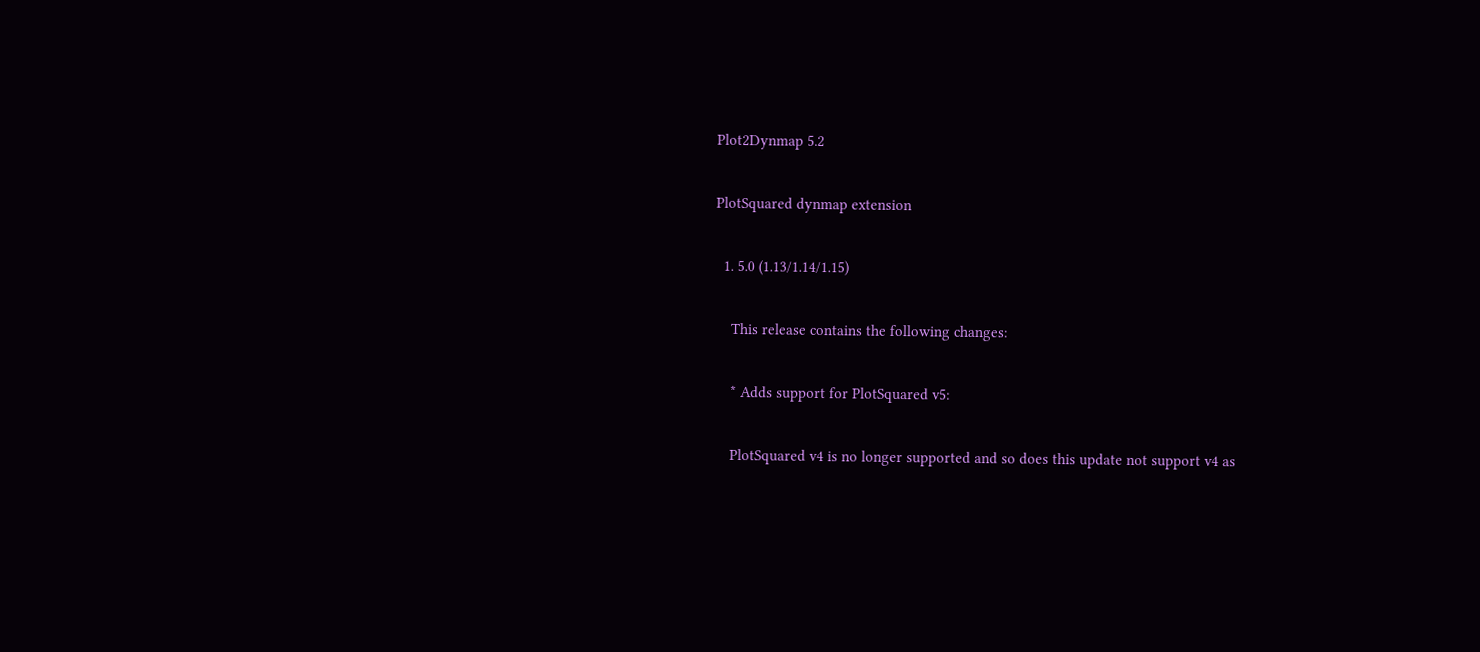Plot2Dynmap 5.2

PlotSquared dynmap extension

  1. 5.0 (1.13/1.14/1.15)

    This release contains the following changes:

    * Adds support for PlotSquared v5:

    PlotSquared v4 is no longer supported and so does this update not support v4 as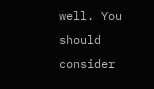well. You should consider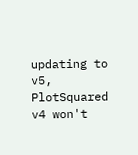updating to v5, PlotSquared v4 won't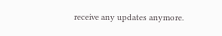receive any updates anymore.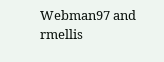Webman97 and rmellis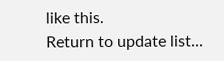like this.
Return to update list...